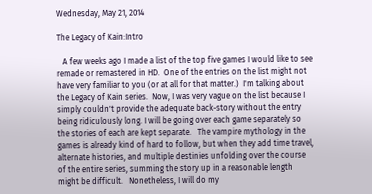Wednesday, May 21, 2014

The Legacy of Kain:Intro

   A few weeks ago I made a list of the top five games I would like to see remade or remastered in HD.  One of the entries on the list might not have very familiar to you (or at all for that matter.)  I'm talking about the Legacy of Kain series.  Now, I was very vague on the list because I simply couldn't provide the adequate back-story without the entry being ridiculously long. I will be going over each game separately so the stories of each are kept separate.   The vampire mythology in the games is already kind of hard to follow, but when they add time travel, alternate histories, and multiple destinies unfolding over the course of the entire series, summing the story up in a reasonable length might be difficult.   Nonetheless, I will do my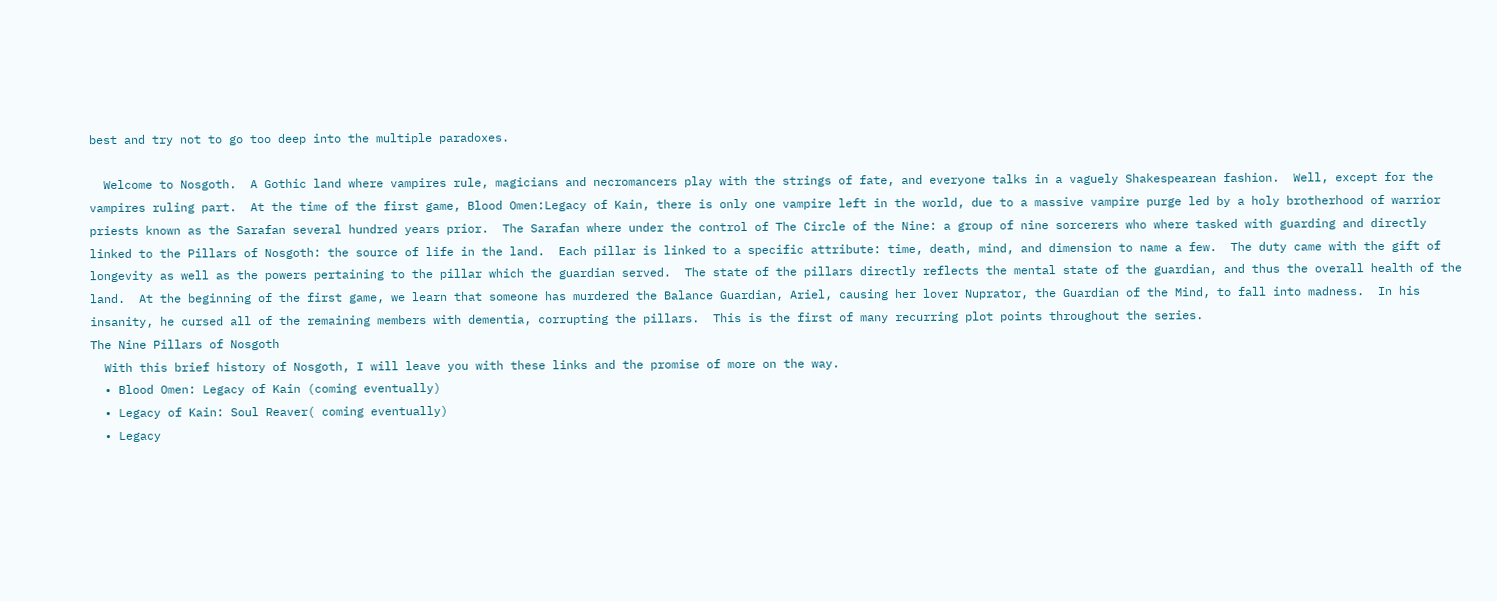best and try not to go too deep into the multiple paradoxes.

  Welcome to Nosgoth.  A Gothic land where vampires rule, magicians and necromancers play with the strings of fate, and everyone talks in a vaguely Shakespearean fashion.  Well, except for the vampires ruling part.  At the time of the first game, Blood Omen:Legacy of Kain, there is only one vampire left in the world, due to a massive vampire purge led by a holy brotherhood of warrior priests known as the Sarafan several hundred years prior.  The Sarafan where under the control of The Circle of the Nine: a group of nine sorcerers who where tasked with guarding and directly linked to the Pillars of Nosgoth: the source of life in the land.  Each pillar is linked to a specific attribute: time, death, mind, and dimension to name a few.  The duty came with the gift of longevity as well as the powers pertaining to the pillar which the guardian served.  The state of the pillars directly reflects the mental state of the guardian, and thus the overall health of the land.  At the beginning of the first game, we learn that someone has murdered the Balance Guardian, Ariel, causing her lover Nuprator, the Guardian of the Mind, to fall into madness.  In his insanity, he cursed all of the remaining members with dementia, corrupting the pillars.  This is the first of many recurring plot points throughout the series.
The Nine Pillars of Nosgoth
  With this brief history of Nosgoth, I will leave you with these links and the promise of more on the way.
  • Blood Omen: Legacy of Kain (coming eventually)
  • Legacy of Kain: Soul Reaver( coming eventually)
  • Legacy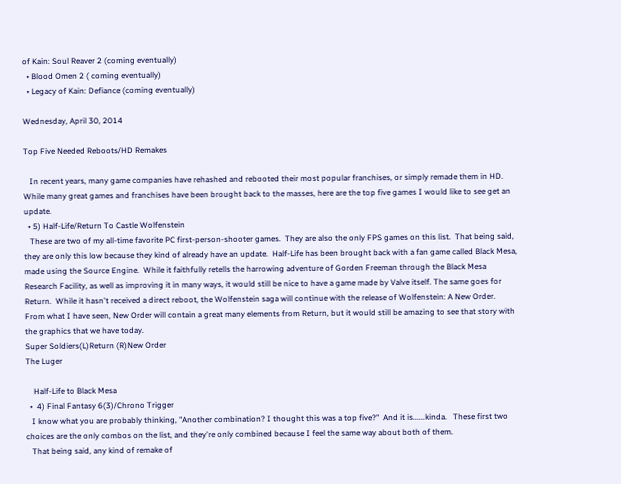of Kain: Soul Reaver 2 (coming eventually)
  • Blood Omen 2 ( coming eventually)
  • Legacy of Kain: Defiance (coming eventually)

Wednesday, April 30, 2014

Top Five Needed Reboots/HD Remakes

   In recent years, many game companies have rehashed and rebooted their most popular franchises, or simply remade them in HD.    While many great games and franchises have been brought back to the masses, here are the top five games I would like to see get an update.
  • 5) Half-Life/Return To Castle Wolfenstein
   These are two of my all-time favorite PC first-person-shooter games.  They are also the only FPS games on this list.  That being said, they are only this low because they kind of already have an update.  Half-Life has been brought back with a fan game called Black Mesa, made using the Source Engine.  While it faithfully retells the harrowing adventure of Gorden Freeman through the Black Mesa Research Facility, as well as improving it in many ways, it would still be nice to have a game made by Valve itself. The same goes for Return.  While it hasn't received a direct reboot, the Wolfenstein saga will continue with the release of Wolfenstein: A New Order.  From what I have seen, New Order will contain a great many elements from Return, but it would still be amazing to see that story with the graphics that we have today.
Super Soldiers(L)Return (R)New Order
The Luger

    Half-Life to Black Mesa
  •  4) Final Fantasy 6(3)/Chrono Trigger
   I know what you are probably thinking, "Another combination? I thought this was a top five?"  And it is......kinda.   These first two choices are the only combos on the list, and they're only combined because I feel the same way about both of them.
   That being said, any kind of remake of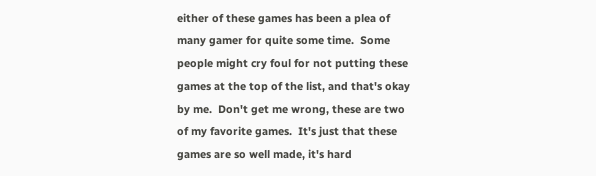either of these games has been a plea of many gamer for quite some time.  Some people might cry foul for not putting these games at the top of the list, and that's okay by me.  Don't get me wrong, these are two of my favorite games.  It's just that these games are so well made, it's hard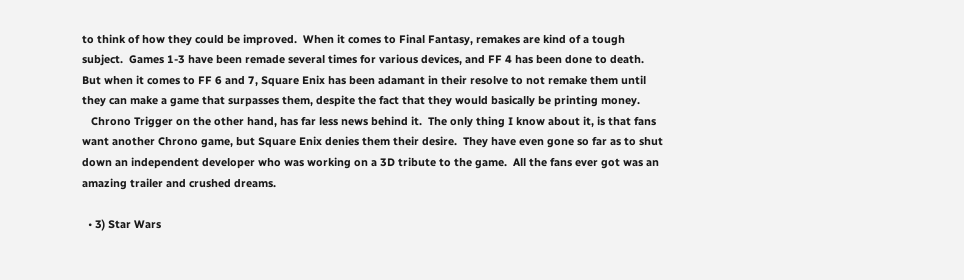to think of how they could be improved.  When it comes to Final Fantasy, remakes are kind of a tough subject.  Games 1-3 have been remade several times for various devices, and FF 4 has been done to death.  But when it comes to FF 6 and 7, Square Enix has been adamant in their resolve to not remake them until they can make a game that surpasses them, despite the fact that they would basically be printing money.
   Chrono Trigger on the other hand, has far less news behind it.  The only thing I know about it, is that fans want another Chrono game, but Square Enix denies them their desire.  They have even gone so far as to shut down an independent developer who was working on a 3D tribute to the game.  All the fans ever got was an amazing trailer and crushed dreams.

  • 3) Star Wars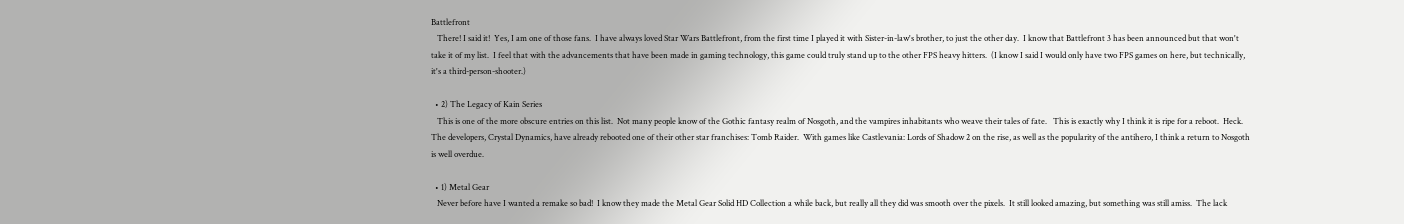Battlefront
   There! I said it!  Yes, I am one of those fans.  I have always loved Star Wars Battlefront, from the first time I played it with Sister-in-law's brother, to just the other day.  I know that Battlefront 3 has been announced but that won't take it of my list.  I feel that with the advancements that have been made in gaming technology, this game could truly stand up to the other FPS heavy hitters.  (I know I said I would only have two FPS games on here, but technically, it's a third-person-shooter.)

  • 2) The Legacy of Kain Series
   This is one of the more obscure entries on this list.  Not many people know of the Gothic fantasy realm of Nosgoth, and the vampires inhabitants who weave their tales of fate.   This is exactly why I think it is ripe for a reboot.  Heck.  The developers, Crystal Dynamics, have already rebooted one of their other star franchises: Tomb Raider.  With games like Castlevania: Lords of Shadow 2 on the rise, as well as the popularity of the antihero, I think a return to Nosgoth is well overdue.

  • 1) Metal Gear
   Never before have I wanted a remake so bad!  I know they made the Metal Gear Solid HD Collection a while back, but really all they did was smooth over the pixels.  It still looked amazing, but something was still amiss.  The lack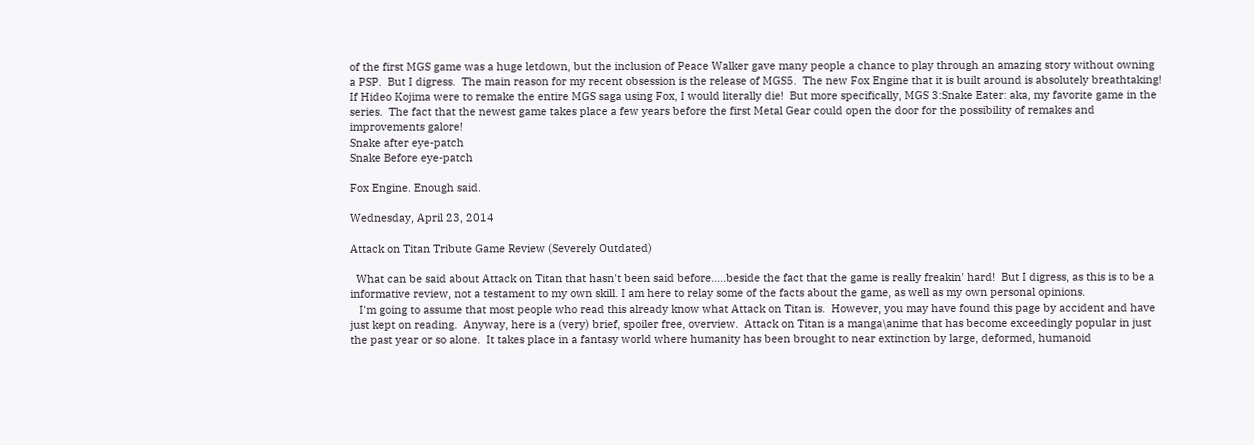of the first MGS game was a huge letdown, but the inclusion of Peace Walker gave many people a chance to play through an amazing story without owning a PSP.  But I digress.  The main reason for my recent obsession is the release of MGS5.  The new Fox Engine that it is built around is absolutely breathtaking!   If Hideo Kojima were to remake the entire MGS saga using Fox, I would literally die!  But more specifically, MGS 3:Snake Eater: aka, my favorite game in the series.  The fact that the newest game takes place a few years before the first Metal Gear could open the door for the possibility of remakes and improvements galore!
Snake after eye-patch
Snake Before eye-patch

Fox Engine. Enough said.

Wednesday, April 23, 2014

Attack on Titan Tribute Game Review (Severely Outdated)

  What can be said about Attack on Titan that hasn't been said before.....beside the fact that the game is really freakin' hard!  But I digress, as this is to be a informative review, not a testament to my own skill. I am here to relay some of the facts about the game, as well as my own personal opinions.
   I'm going to assume that most people who read this already know what Attack on Titan is.  However, you may have found this page by accident and have just kept on reading.  Anyway, here is a (very) brief, spoiler free, overview.  Attack on Titan is a manga\anime that has become exceedingly popular in just the past year or so alone.  It takes place in a fantasy world where humanity has been brought to near extinction by large, deformed, humanoid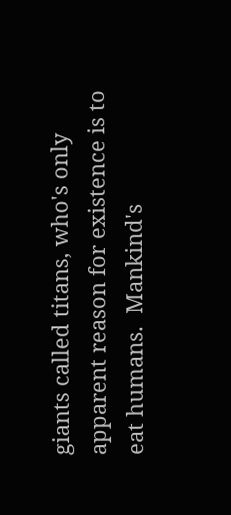giants called titans, who's only apparent reason for existence is to eat humans.  Mankind's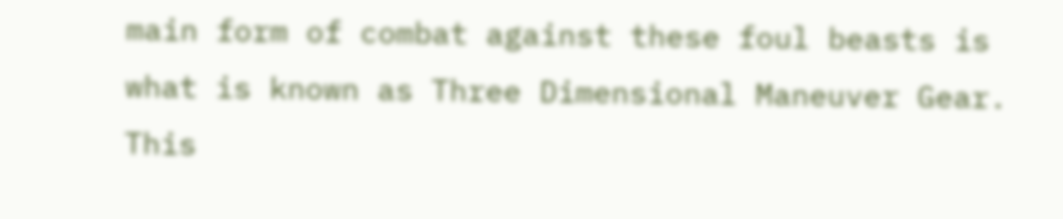main form of combat against these foul beasts is what is known as Three Dimensional Maneuver Gear.  This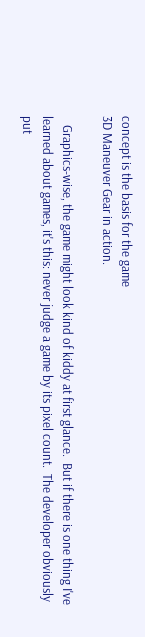concept is the basis for the game
3D Maneuver Gear in action.

   Graphics-wise, the game might look kind of kiddy at first glance.  But if there is one thing I've learned about games, it's this: never judge a game by its pixel count.  The developer obviously put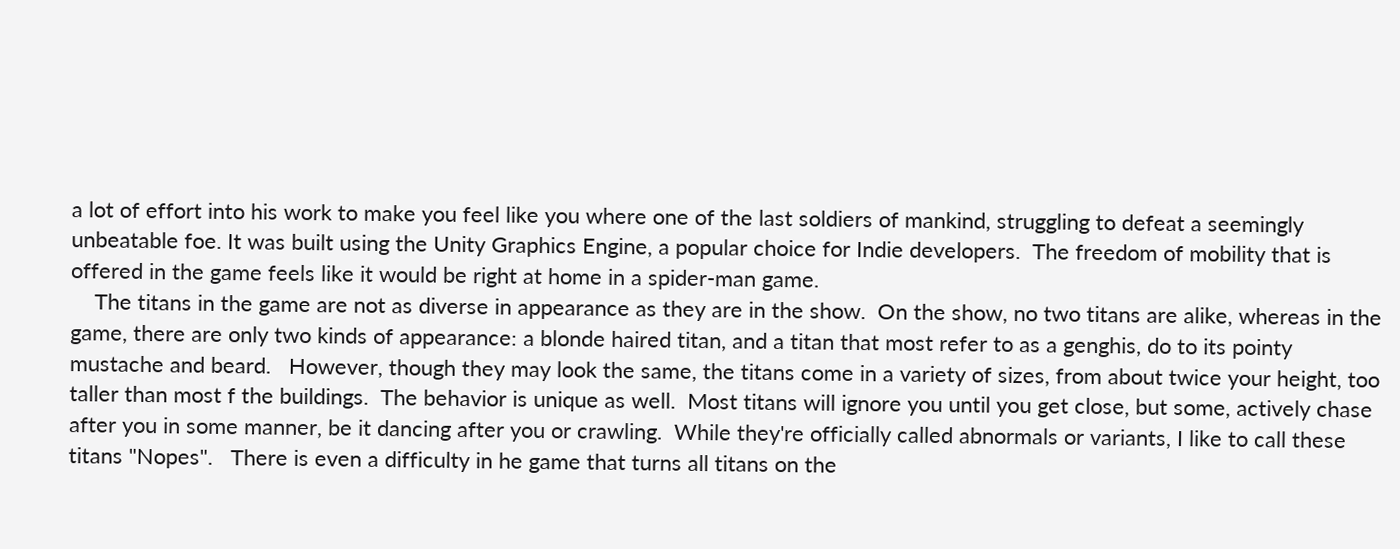a lot of effort into his work to make you feel like you where one of the last soldiers of mankind, struggling to defeat a seemingly unbeatable foe. It was built using the Unity Graphics Engine, a popular choice for Indie developers.  The freedom of mobility that is offered in the game feels like it would be right at home in a spider-man game.
    The titans in the game are not as diverse in appearance as they are in the show.  On the show, no two titans are alike, whereas in the game, there are only two kinds of appearance: a blonde haired titan, and a titan that most refer to as a genghis, do to its pointy mustache and beard.   However, though they may look the same, the titans come in a variety of sizes, from about twice your height, too taller than most f the buildings.  The behavior is unique as well.  Most titans will ignore you until you get close, but some, actively chase after you in some manner, be it dancing after you or crawling.  While they're officially called abnormals or variants, I like to call these titans "Nopes".   There is even a difficulty in he game that turns all titans on the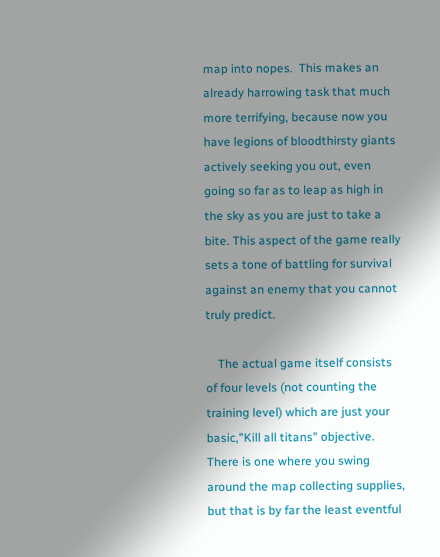map into nopes.  This makes an already harrowing task that much more terrifying, because now you have legions of bloodthirsty giants actively seeking you out, even going so far as to leap as high in the sky as you are just to take a bite. This aspect of the game really sets a tone of battling for survival against an enemy that you cannot truly predict.

    The actual game itself consists of four levels (not counting the training level) which are just your basic,"Kill all titans" objective.  There is one where you swing around the map collecting supplies, but that is by far the least eventful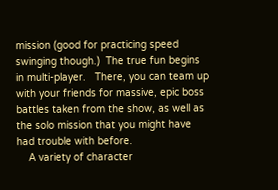mission (good for practicing speed swinging though.)  The true fun begins in multi-player.   There, you can team up with your friends for massive, epic boss battles taken from the show, as well as the solo mission that you might have had trouble with before.
    A variety of character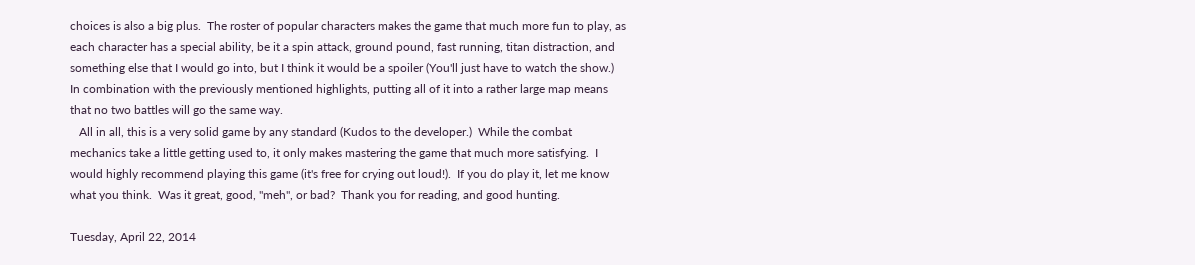choices is also a big plus.  The roster of popular characters makes the game that much more fun to play, as each character has a special ability, be it a spin attack, ground pound, fast running, titan distraction, and something else that I would go into, but I think it would be a spoiler (You'll just have to watch the show.)    In combination with the previously mentioned highlights, putting all of it into a rather large map means that no two battles will go the same way.
   All in all, this is a very solid game by any standard (Kudos to the developer.)  While the combat mechanics take a little getting used to, it only makes mastering the game that much more satisfying.  I would highly recommend playing this game (it's free for crying out loud!).  If you do play it, let me know what you think.  Was it great, good, "meh", or bad?  Thank you for reading, and good hunting.

Tuesday, April 22, 2014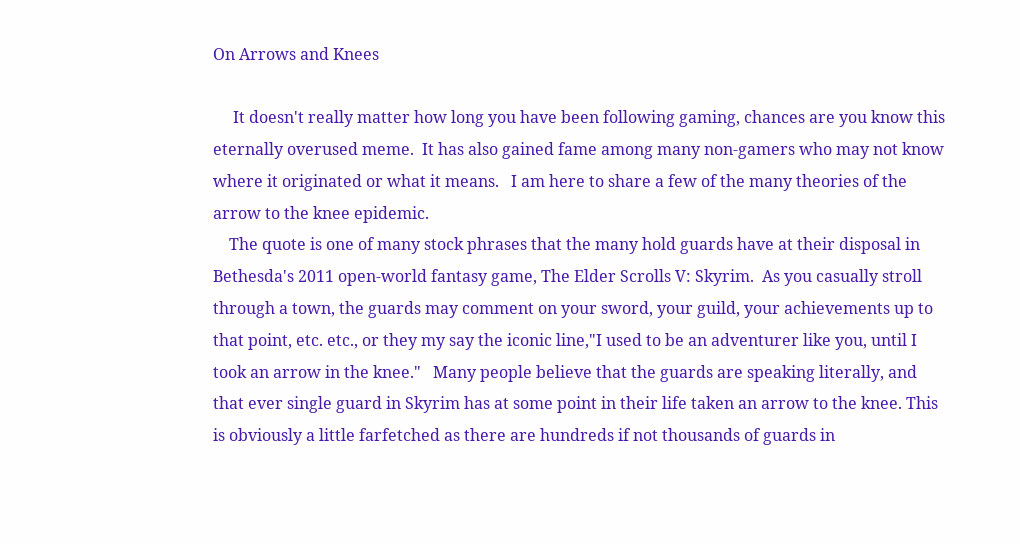On Arrows and Knees

     It doesn't really matter how long you have been following gaming, chances are you know this eternally overused meme.  It has also gained fame among many non-gamers who may not know where it originated or what it means.   I am here to share a few of the many theories of the arrow to the knee epidemic.
    The quote is one of many stock phrases that the many hold guards have at their disposal in Bethesda's 2011 open-world fantasy game, The Elder Scrolls V: Skyrim.  As you casually stroll through a town, the guards may comment on your sword, your guild, your achievements up to that point, etc. etc., or they my say the iconic line,"I used to be an adventurer like you, until I took an arrow in the knee."   Many people believe that the guards are speaking literally, and that ever single guard in Skyrim has at some point in their life taken an arrow to the knee. This is obviously a little farfetched as there are hundreds if not thousands of guards in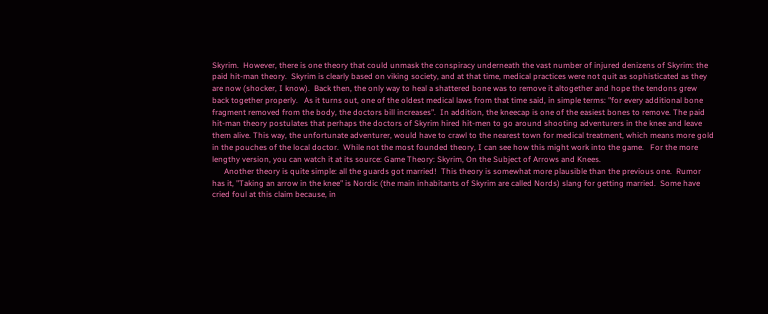Skyrim.  However, there is one theory that could unmask the conspiracy underneath the vast number of injured denizens of Skyrim: the paid hit-man theory.  Skyrim is clearly based on viking society, and at that time, medical practices were not quit as sophisticated as they are now (shocker, I know).  Back then, the only way to heal a shattered bone was to remove it altogether and hope the tendons grew back together properly.   As it turns out, one of the oldest medical laws from that time said, in simple terms: "for every additional bone fragment removed from the body, the doctors bill increases".  In addition, the kneecap is one of the easiest bones to remove. The paid hit-man theory postulates that perhaps the doctors of Skyrim hired hit-men to go around shooting adventurers in the knee and leave them alive. This way, the unfortunate adventurer, would have to crawl to the nearest town for medical treatment, which means more gold in the pouches of the local doctor.  While not the most founded theory, I can see how this might work into the game.   For the more lengthy version, you can watch it at its source: Game Theory: Skyrim, On the Subject of Arrows and Knees.
      Another theory is quite simple: all the guards got married!  This theory is somewhat more plausible than the previous one.  Rumor has it, "Taking an arrow in the knee" is Nordic (the main inhabitants of Skyrim are called Nords) slang for getting married.  Some have cried foul at this claim because, in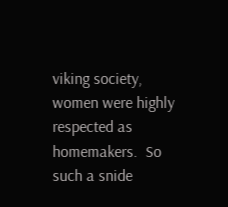viking society, women were highly respected as homemakers.  So such a snide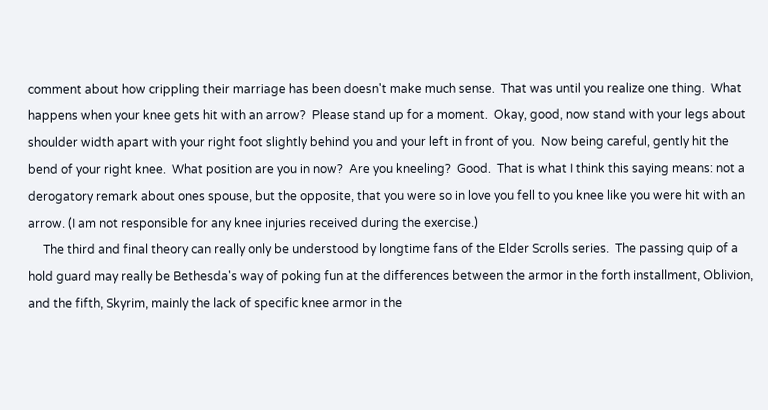comment about how crippling their marriage has been doesn't make much sense.  That was until you realize one thing.  What happens when your knee gets hit with an arrow?  Please stand up for a moment.  Okay, good, now stand with your legs about shoulder width apart with your right foot slightly behind you and your left in front of you.  Now being careful, gently hit the bend of your right knee.  What position are you in now?  Are you kneeling?  Good.  That is what I think this saying means: not a derogatory remark about ones spouse, but the opposite, that you were so in love you fell to you knee like you were hit with an arrow. (I am not responsible for any knee injuries received during the exercise.)
     The third and final theory can really only be understood by longtime fans of the Elder Scrolls series.  The passing quip of a hold guard may really be Bethesda's way of poking fun at the differences between the armor in the forth installment, Oblivion, and the fifth, Skyrim, mainly the lack of specific knee armor in the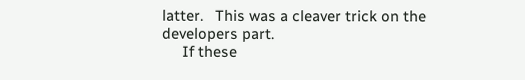latter.   This was a cleaver trick on the developers part.
     If these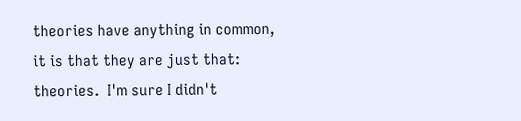theories have anything in common, it is that they are just that: theories.  I'm sure I didn't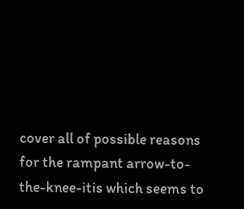cover all of possible reasons for the rampant arrow-to-the-knee-itis which seems to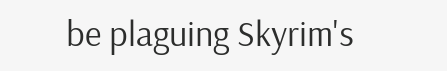be plaguing Skyrim's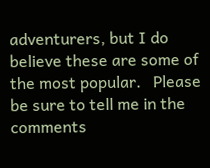adventurers, but I do believe these are some of the most popular.   Please be sure to tell me in the comments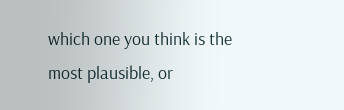which one you think is the most plausible, or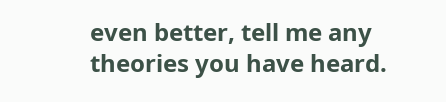even better, tell me any theories you have heard.